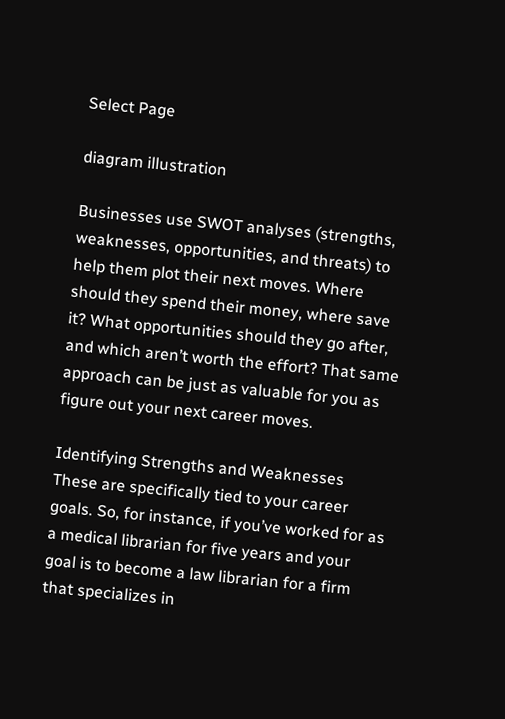Select Page

diagram illustration

Businesses use SWOT analyses (strengths, weaknesses, opportunities, and threats) to help them plot their next moves. Where should they spend their money, where save it? What opportunities should they go after, and which aren’t worth the effort? That same approach can be just as valuable for you as figure out your next career moves.

Identifying Strengths and Weaknesses
These are specifically tied to your career goals. So, for instance, if you’ve worked for as a medical librarian for five years and your goal is to become a law librarian for a firm that specializes in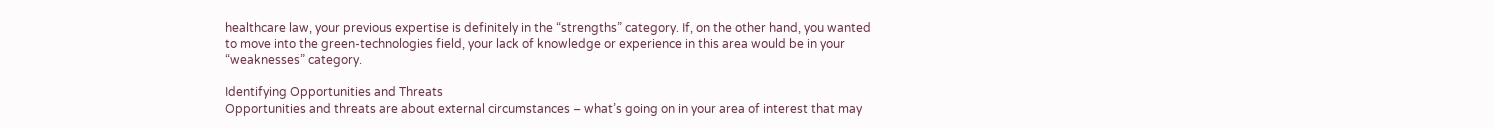healthcare law, your previous expertise is definitely in the “strengths” category. If, on the other hand, you wanted to move into the green-technologies field, your lack of knowledge or experience in this area would be in your “weaknesses” category.

Identifying Opportunities and Threats
Opportunities and threats are about external circumstances – what’s going on in your area of interest that may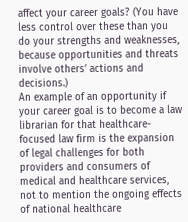affect your career goals? (You have less control over these than you do your strengths and weaknesses, because opportunities and threats involve others’ actions and decisions.)
An example of an opportunity if your career goal is to become a law librarian for that healthcare-focused law firm is the expansion of legal challenges for both providers and consumers of medical and healthcare services, not to mention the ongoing effects of national healthcare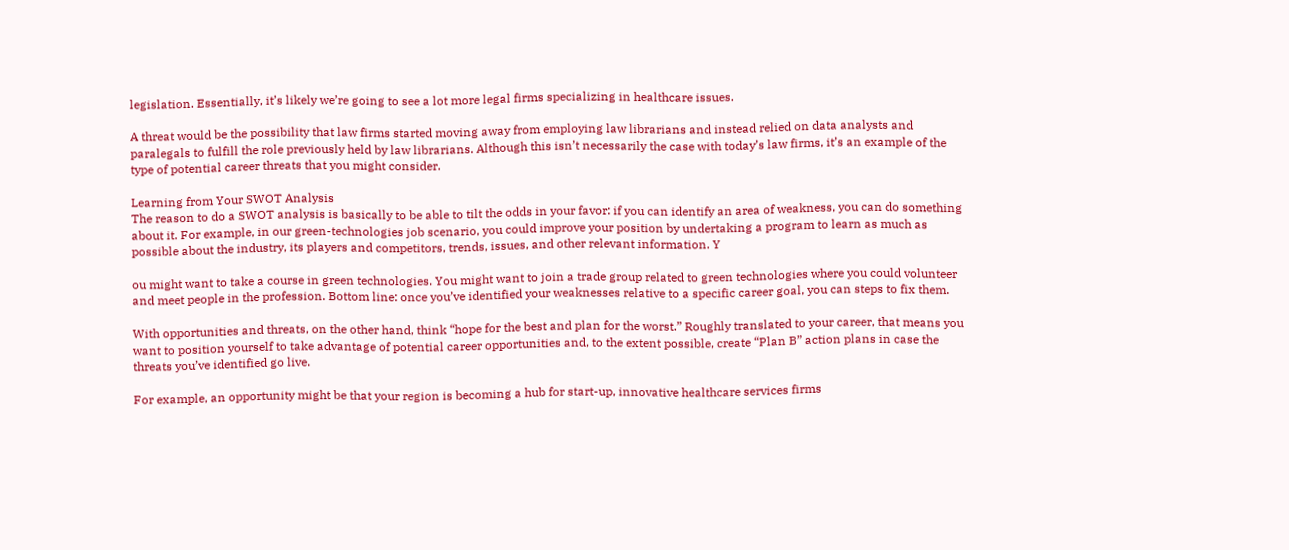legislation. Essentially, it’s likely we’re going to see a lot more legal firms specializing in healthcare issues.

A threat would be the possibility that law firms started moving away from employing law librarians and instead relied on data analysts and paralegals to fulfill the role previously held by law librarians. Although this isn’t necessarily the case with today’s law firms, it’s an example of the type of potential career threats that you might consider.

Learning from Your SWOT Analysis
The reason to do a SWOT analysis is basically to be able to tilt the odds in your favor: if you can identify an area of weakness, you can do something about it. For example, in our green-technologies job scenario, you could improve your position by undertaking a program to learn as much as possible about the industry, its players and competitors, trends, issues, and other relevant information. Y

ou might want to take a course in green technologies. You might want to join a trade group related to green technologies where you could volunteer and meet people in the profession. Bottom line: once you’ve identified your weaknesses relative to a specific career goal, you can steps to fix them.

With opportunities and threats, on the other hand, think “hope for the best and plan for the worst.” Roughly translated to your career, that means you want to position yourself to take advantage of potential career opportunities and, to the extent possible, create “Plan B” action plans in case the threats you’ve identified go live.

For example, an opportunity might be that your region is becoming a hub for start-up, innovative healthcare services firms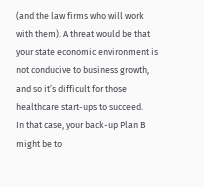(and the law firms who will work with them). A threat would be that your state economic environment is not conducive to business growth, and so it’s difficult for those healthcare start-ups to succeed.
In that case, your back-up Plan B might be to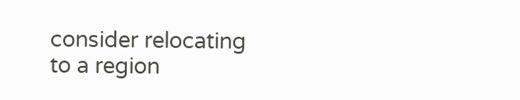consider relocating to a region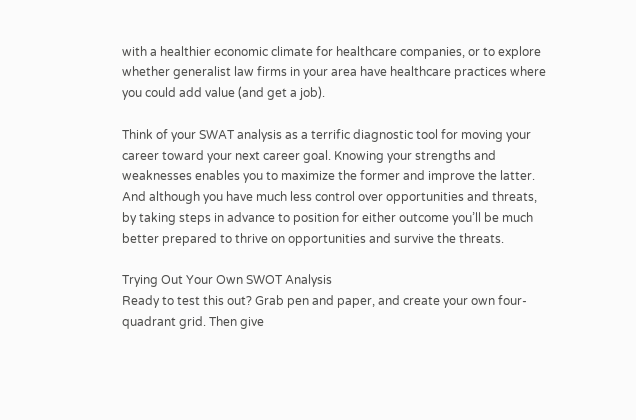with a healthier economic climate for healthcare companies, or to explore whether generalist law firms in your area have healthcare practices where you could add value (and get a job).

Think of your SWAT analysis as a terrific diagnostic tool for moving your career toward your next career goal. Knowing your strengths and weaknesses enables you to maximize the former and improve the latter. And although you have much less control over opportunities and threats, by taking steps in advance to position for either outcome you’ll be much better prepared to thrive on opportunities and survive the threats.

Trying Out Your Own SWOT Analysis
Ready to test this out? Grab pen and paper, and create your own four-quadrant grid. Then give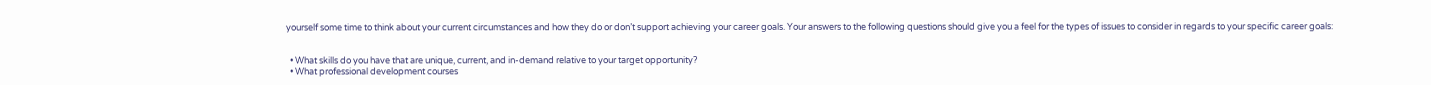yourself some time to think about your current circumstances and how they do or don’t support achieving your career goals. Your answers to the following questions should give you a feel for the types of issues to consider in regards to your specific career goals:


  • What skills do you have that are unique, current, and in-demand relative to your target opportunity?
  • What professional development courses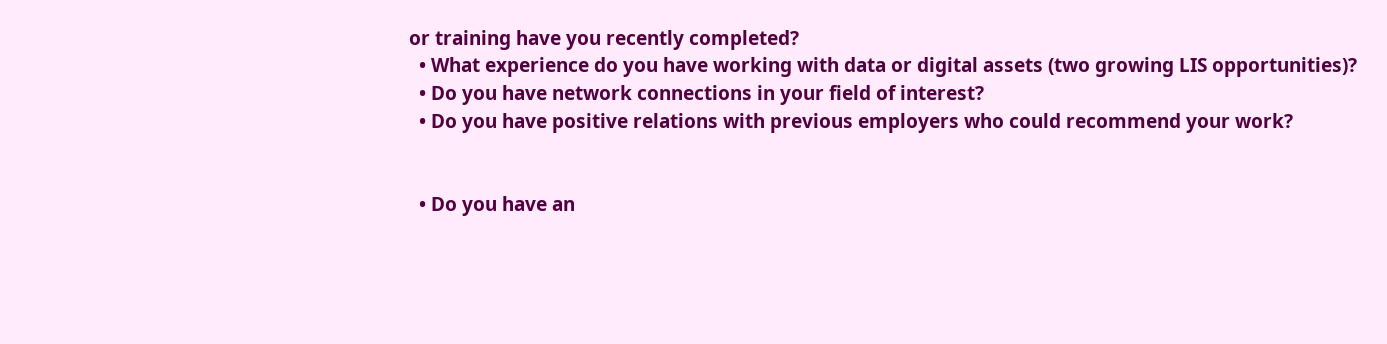or training have you recently completed?
  • What experience do you have working with data or digital assets (two growing LIS opportunities)?
  • Do you have network connections in your field of interest?
  • Do you have positive relations with previous employers who could recommend your work?


  • Do you have an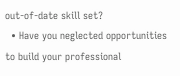out-of-date skill set?
  • Have you neglected opportunities to build your professional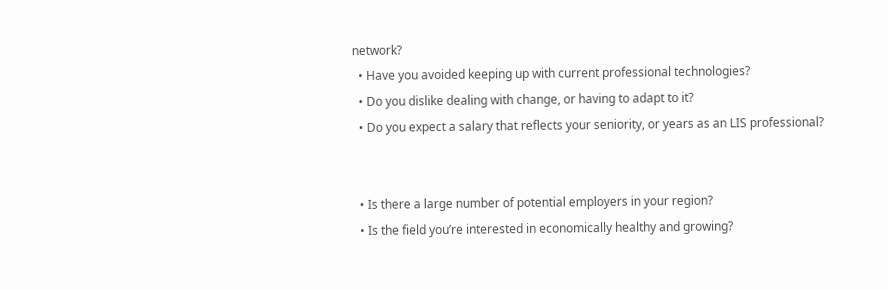network?
  • Have you avoided keeping up with current professional technologies?
  • Do you dislike dealing with change, or having to adapt to it?
  • Do you expect a salary that reflects your seniority, or years as an LIS professional?


  • Is there a large number of potential employers in your region?
  • Is the field you’re interested in economically healthy and growing?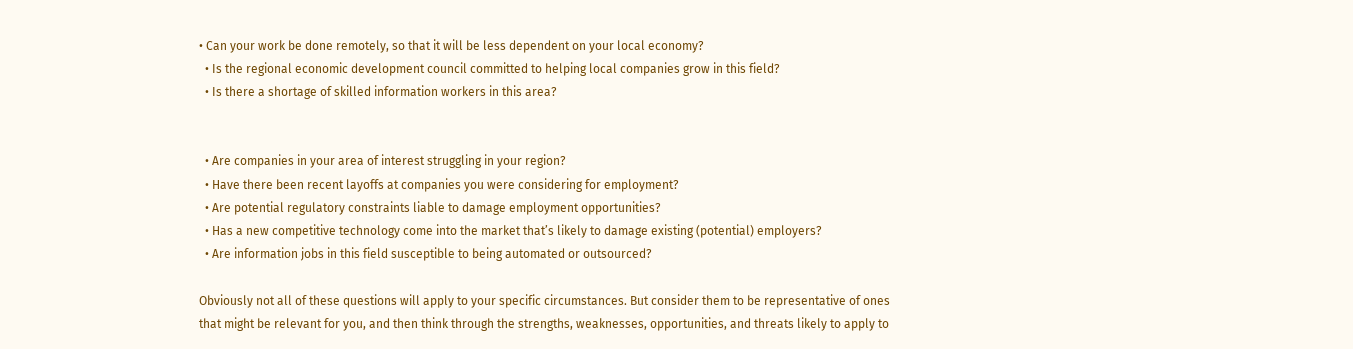• Can your work be done remotely, so that it will be less dependent on your local economy?
  • Is the regional economic development council committed to helping local companies grow in this field?
  • Is there a shortage of skilled information workers in this area?


  • Are companies in your area of interest struggling in your region?
  • Have there been recent layoffs at companies you were considering for employment?
  • Are potential regulatory constraints liable to damage employment opportunities?
  • Has a new competitive technology come into the market that’s likely to damage existing (potential) employers?
  • Are information jobs in this field susceptible to being automated or outsourced?

Obviously not all of these questions will apply to your specific circumstances. But consider them to be representative of ones that might be relevant for you, and then think through the strengths, weaknesses, opportunities, and threats likely to apply to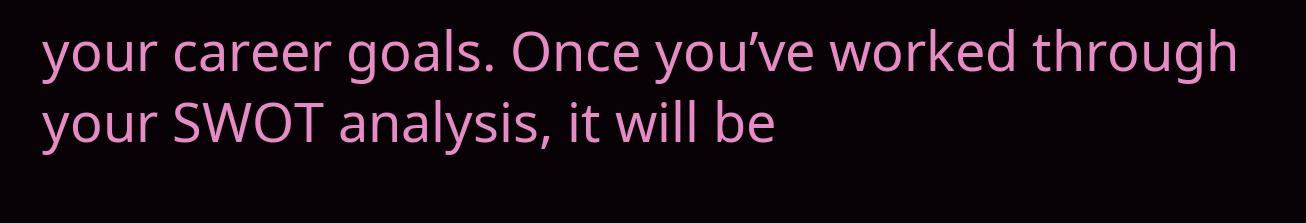your career goals. Once you’ve worked through your SWOT analysis, it will be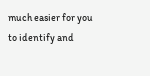much easier for you to identify and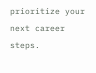prioritize your next career steps.